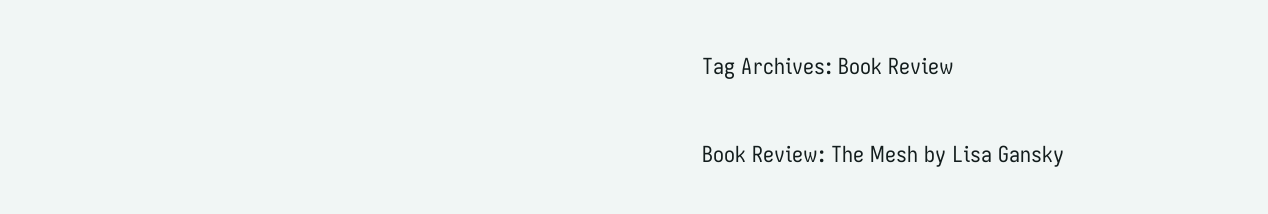Tag Archives: Book Review

Book Review: The Mesh by Lisa Gansky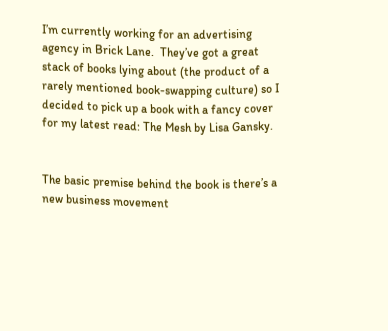I’m currently working for an advertising agency in Brick Lane.  They’ve got a great stack of books lying about (the product of a rarely mentioned book-swapping culture) so I decided to pick up a book with a fancy cover for my latest read: The Mesh by Lisa Gansky.


The basic premise behind the book is there’s a new business movement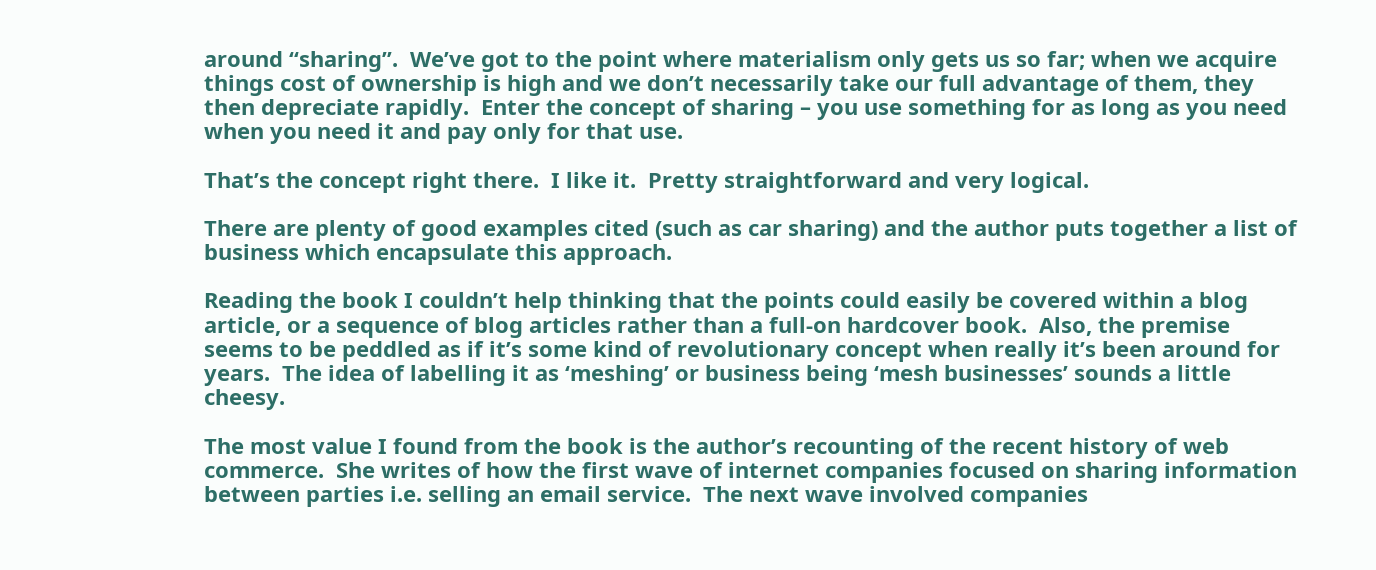around “sharing”.  We’ve got to the point where materialism only gets us so far; when we acquire things cost of ownership is high and we don’t necessarily take our full advantage of them, they then depreciate rapidly.  Enter the concept of sharing – you use something for as long as you need when you need it and pay only for that use.

That’s the concept right there.  I like it.  Pretty straightforward and very logical.

There are plenty of good examples cited (such as car sharing) and the author puts together a list of business which encapsulate this approach.

Reading the book I couldn’t help thinking that the points could easily be covered within a blog article, or a sequence of blog articles rather than a full-on hardcover book.  Also, the premise seems to be peddled as if it’s some kind of revolutionary concept when really it’s been around for years.  The idea of labelling it as ‘meshing’ or business being ‘mesh businesses’ sounds a little cheesy.

The most value I found from the book is the author’s recounting of the recent history of web commerce.  She writes of how the first wave of internet companies focused on sharing information between parties i.e. selling an email service.  The next wave involved companies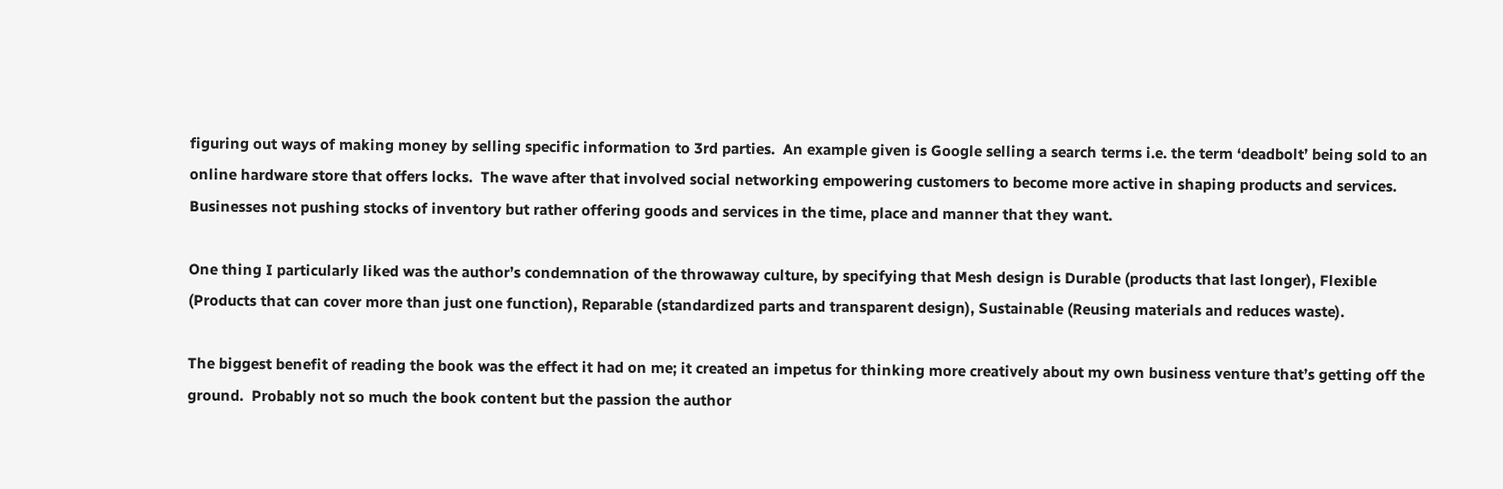figuring out ways of making money by selling specific information to 3rd parties.  An example given is Google selling a search terms i.e. the term ‘deadbolt’ being sold to an online hardware store that offers locks.  The wave after that involved social networking empowering customers to become more active in shaping products and services.  Businesses not pushing stocks of inventory but rather offering goods and services in the time, place and manner that they want.

One thing I particularly liked was the author’s condemnation of the throwaway culture, by specifying that Mesh design is Durable (products that last longer), Flexible (Products that can cover more than just one function), Reparable (standardized parts and transparent design), Sustainable (Reusing materials and reduces waste).

The biggest benefit of reading the book was the effect it had on me; it created an impetus for thinking more creatively about my own business venture that’s getting off the ground.  Probably not so much the book content but the passion the author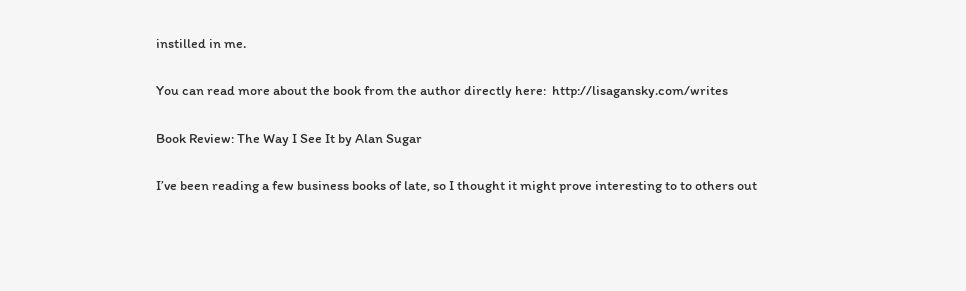instilled in me.

You can read more about the book from the author directly here:  http://lisagansky.com/writes

Book Review: The Way I See It by Alan Sugar

I’ve been reading a few business books of late, so I thought it might prove interesting to to others out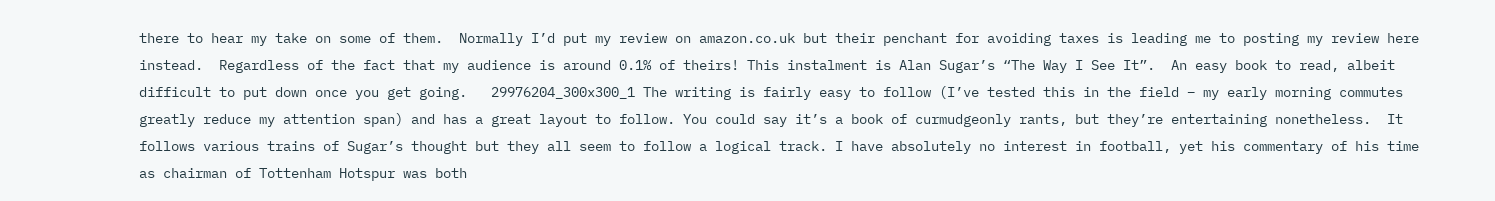there to hear my take on some of them.  Normally I’d put my review on amazon.co.uk but their penchant for avoiding taxes is leading me to posting my review here instead.  Regardless of the fact that my audience is around 0.1% of theirs! This instalment is Alan Sugar’s “The Way I See It”.  An easy book to read, albeit difficult to put down once you get going.   29976204_300x300_1 The writing is fairly easy to follow (I’ve tested this in the field – my early morning commutes greatly reduce my attention span) and has a great layout to follow. You could say it’s a book of curmudgeonly rants, but they’re entertaining nonetheless.  It follows various trains of Sugar’s thought but they all seem to follow a logical track. I have absolutely no interest in football, yet his commentary of his time as chairman of Tottenham Hotspur was both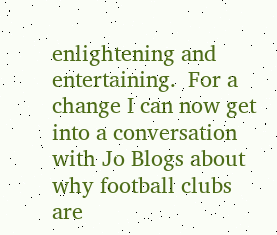enlightening and entertaining.  For a change I can now get into a conversation with Jo Blogs about why football clubs are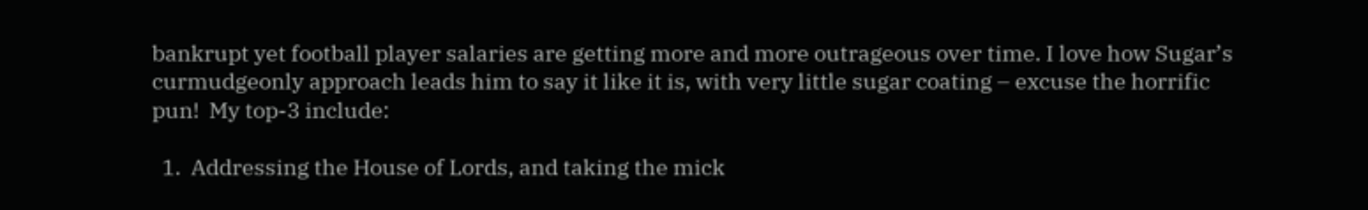bankrupt yet football player salaries are getting more and more outrageous over time. I love how Sugar’s curmudgeonly approach leads him to say it like it is, with very little sugar coating – excuse the horrific pun!  My top-3 include:

  1.  Addressing the House of Lords, and taking the mick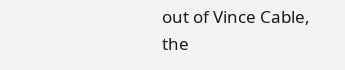out of Vince Cable, the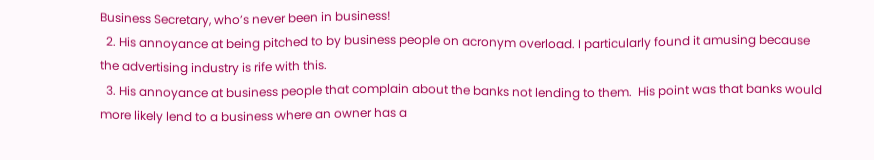Business Secretary, who’s never been in business!
  2. His annoyance at being pitched to by business people on acronym overload. I particularly found it amusing because the advertising industry is rife with this.
  3. His annoyance at business people that complain about the banks not lending to them.  His point was that banks would more likely lend to a business where an owner has a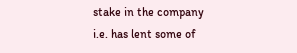stake in the company i.e. has lent some of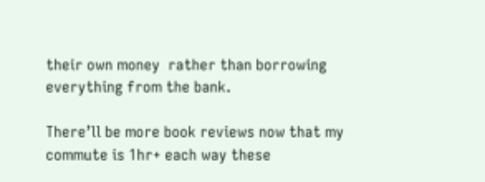their own money  rather than borrowing everything from the bank.

There’ll be more book reviews now that my commute is 1hr+ each way these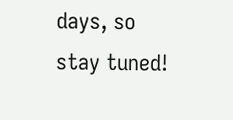days, so stay tuned!